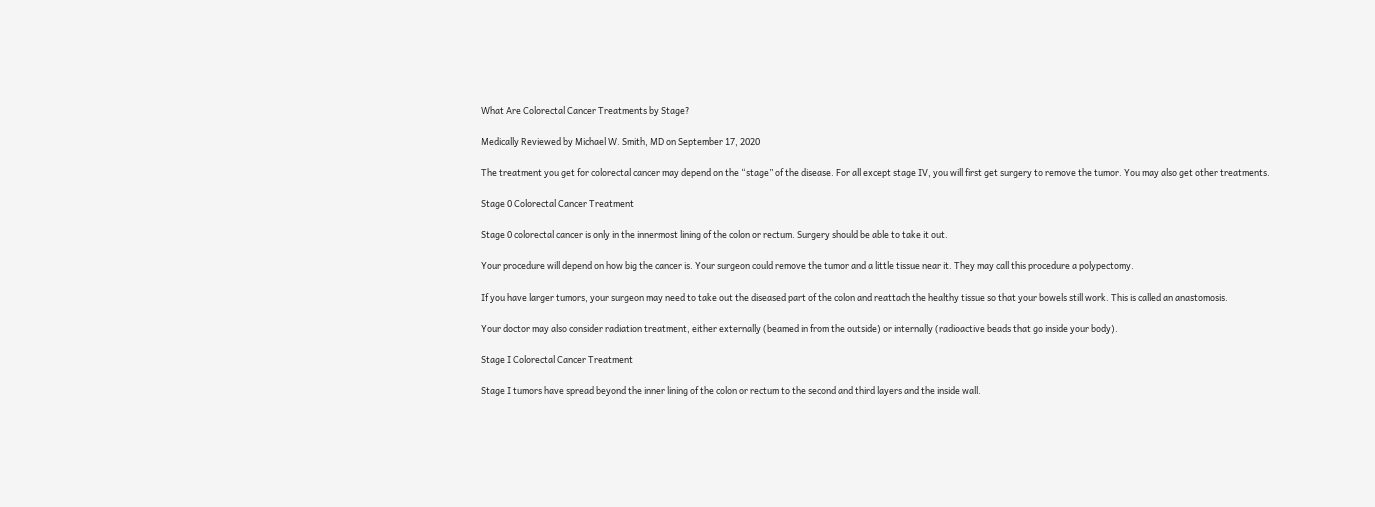What Are Colorectal Cancer Treatments by Stage?

Medically Reviewed by Michael W. Smith, MD on September 17, 2020

The treatment you get for colorectal cancer may depend on the “stage” of the disease. For all except stage IV, you will first get surgery to remove the tumor. You may also get other treatments.

Stage 0 Colorectal Cancer Treatment

Stage 0 colorectal cancer is only in the innermost lining of the colon or rectum. Surgery should be able to take it out.

Your procedure will depend on how big the cancer is. Your surgeon could remove the tumor and a little tissue near it. They may call this procedure a polypectomy.

If you have larger tumors, your surgeon may need to take out the diseased part of the colon and reattach the healthy tissue so that your bowels still work. This is called an anastomosis.

Your doctor may also consider radiation treatment, either externally (beamed in from the outside) or internally (radioactive beads that go inside your body).

Stage I Colorectal Cancer Treatment

Stage I tumors have spread beyond the inner lining of the colon or rectum to the second and third layers and the inside wall.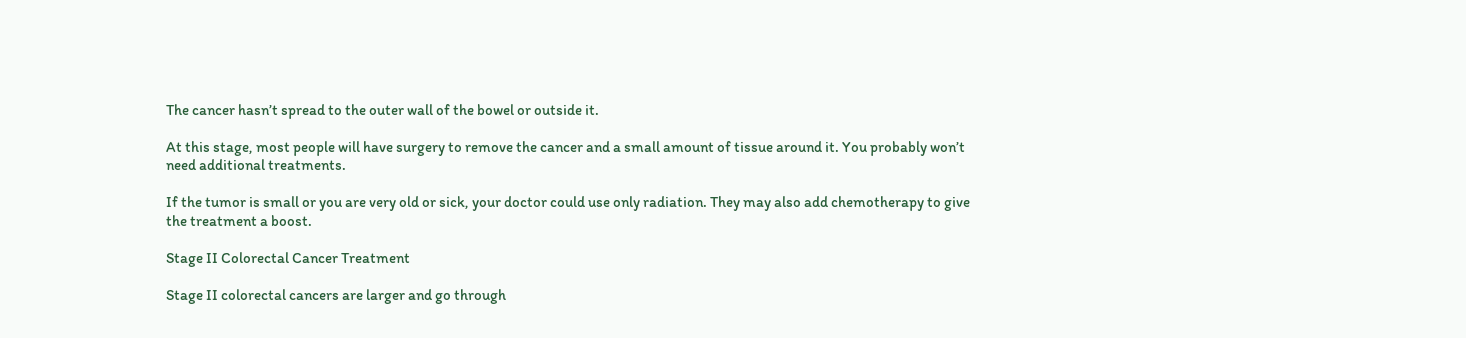The cancer hasn’t spread to the outer wall of the bowel or outside it.

At this stage, most people will have surgery to remove the cancer and a small amount of tissue around it. You probably won’t need additional treatments.

If the tumor is small or you are very old or sick, your doctor could use only radiation. They may also add chemotherapy to give the treatment a boost.

Stage II Colorectal Cancer Treatment

Stage II colorectal cancers are larger and go through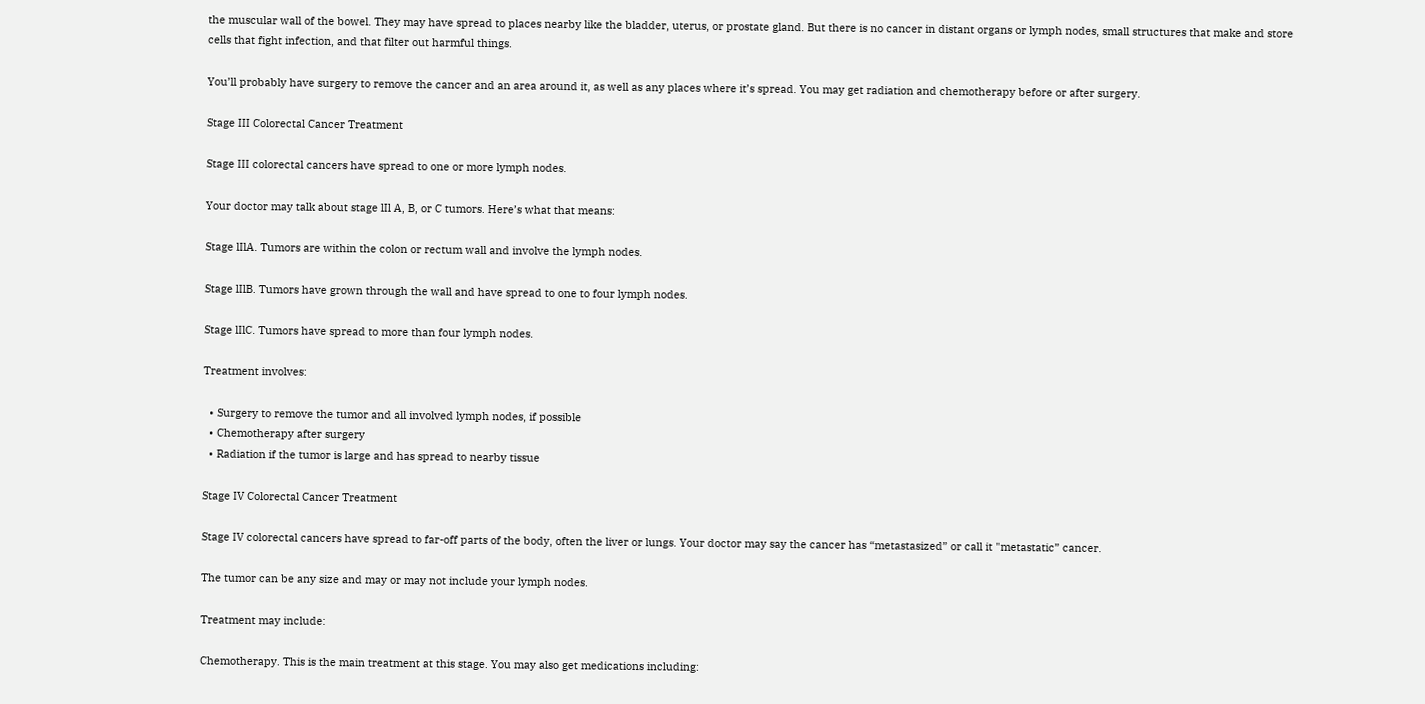the muscular wall of the bowel. They may have spread to places nearby like the bladder, uterus, or prostate gland. But there is no cancer in distant organs or lymph nodes, small structures that make and store cells that fight infection, and that filter out harmful things.

You’ll probably have surgery to remove the cancer and an area around it, as well as any places where it’s spread. You may get radiation and chemotherapy before or after surgery.

Stage III Colorectal Cancer Treatment

Stage III colorectal cancers have spread to one or more lymph nodes.

Your doctor may talk about stage lIl A, B, or C tumors. Here’s what that means:

Stage lIlA. Tumors are within the colon or rectum wall and involve the lymph nodes.

Stage lIlB. Tumors have grown through the wall and have spread to one to four lymph nodes.

Stage lIlC. Tumors have spread to more than four lymph nodes.

Treatment involves:

  • Surgery to remove the tumor and all involved lymph nodes, if possible
  • Chemotherapy after surgery
  • Radiation if the tumor is large and has spread to nearby tissue

Stage IV Colorectal Cancer Treatment

Stage IV colorectal cancers have spread to far-off parts of the body, often the liver or lungs. Your doctor may say the cancer has “metastasized” or call it "metastatic” cancer.

The tumor can be any size and may or may not include your lymph nodes.

Treatment may include:

Chemotherapy. This is the main treatment at this stage. You may also get medications including: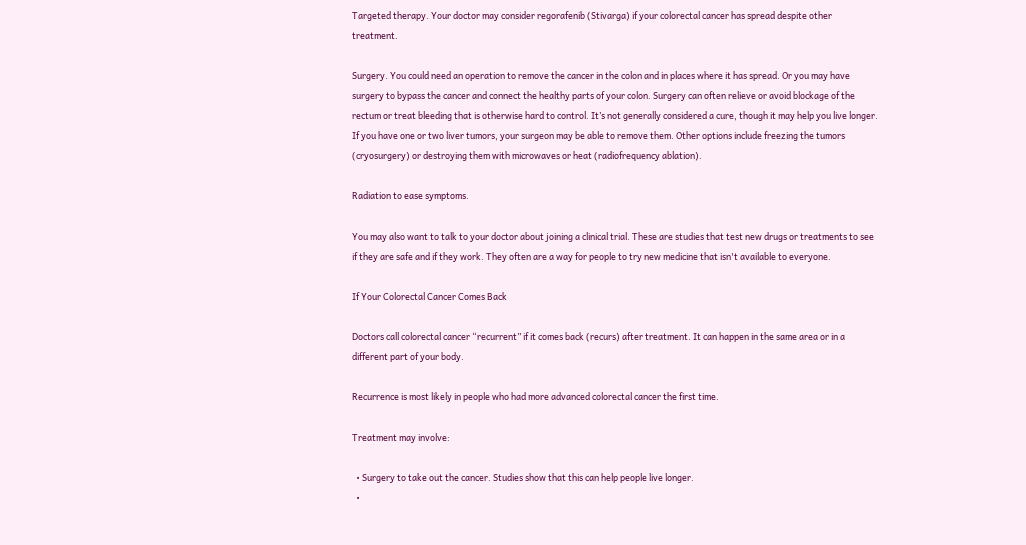Targeted therapy. Your doctor may consider regorafenib (Stivarga) if your colorectal cancer has spread despite other treatment.

Surgery. You could need an operation to remove the cancer in the colon and in places where it has spread. Or you may have surgery to bypass the cancer and connect the healthy parts of your colon. Surgery can often relieve or avoid blockage of the rectum or treat bleeding that is otherwise hard to control. It’s not generally considered a cure, though it may help you live longer. If you have one or two liver tumors, your surgeon may be able to remove them. Other options include freezing the tumors (cryosurgery) or destroying them with microwaves or heat (radiofrequency ablation).

Radiation to ease symptoms.

You may also want to talk to your doctor about joining a clinical trial. These are studies that test new drugs or treatments to see if they are safe and if they work. They often are a way for people to try new medicine that isn't available to everyone.

If Your Colorectal Cancer Comes Back

Doctors call colorectal cancer “recurrent” if it comes back (recurs) after treatment. It can happen in the same area or in a different part of your body.

Recurrence is most likely in people who had more advanced colorectal cancer the first time.

Treatment may involve:

  • Surgery to take out the cancer. Studies show that this can help people live longer.
  •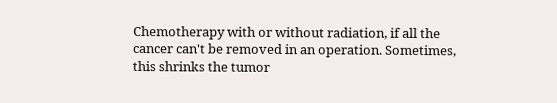Chemotherapy with or without radiation, if all the cancer can't be removed in an operation. Sometimes, this shrinks the tumor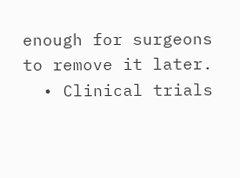enough for surgeons to remove it later.
  • Clinical trials